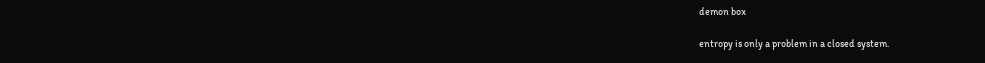demon box

entropy is only a problem in a closed system.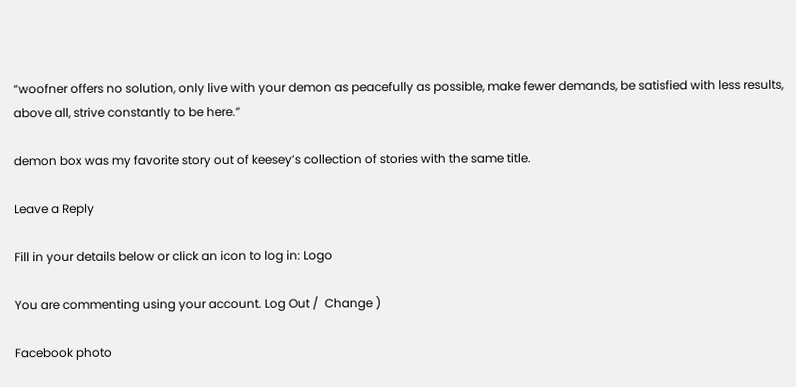“woofner offers no solution, only live with your demon as peacefully as possible, make fewer demands, be satisfied with less results, above all, strive constantly to be here.”

demon box was my favorite story out of keesey’s collection of stories with the same title.

Leave a Reply

Fill in your details below or click an icon to log in: Logo

You are commenting using your account. Log Out /  Change )

Facebook photo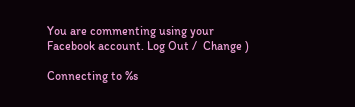You are commenting using your Facebook account. Log Out /  Change )

Connecting to %s